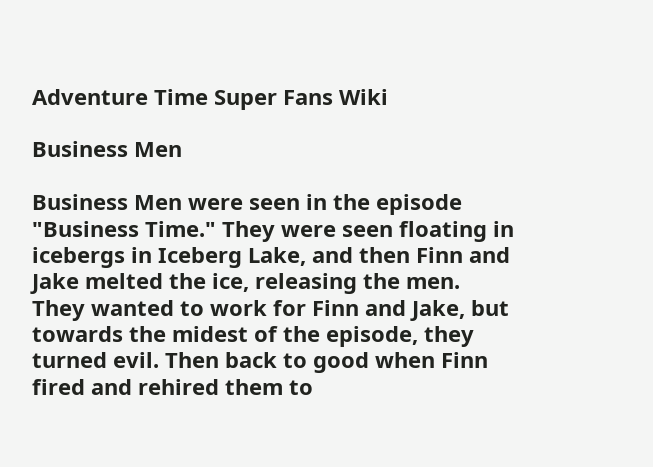Adventure Time Super Fans Wiki

Business Men

Business Men were seen in the episode "Business Time." They were seen floating in icebergs in Iceberg Lake, and then Finn and Jake melted the ice, releasing the men. They wanted to work for Finn and Jake, but towards the midest of the episode, they turned evil. Then back to good when Finn fired and rehired them to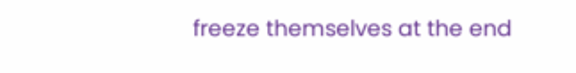freeze themselves at the end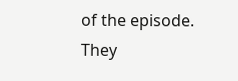of the episode. They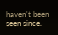haven't been seen since.